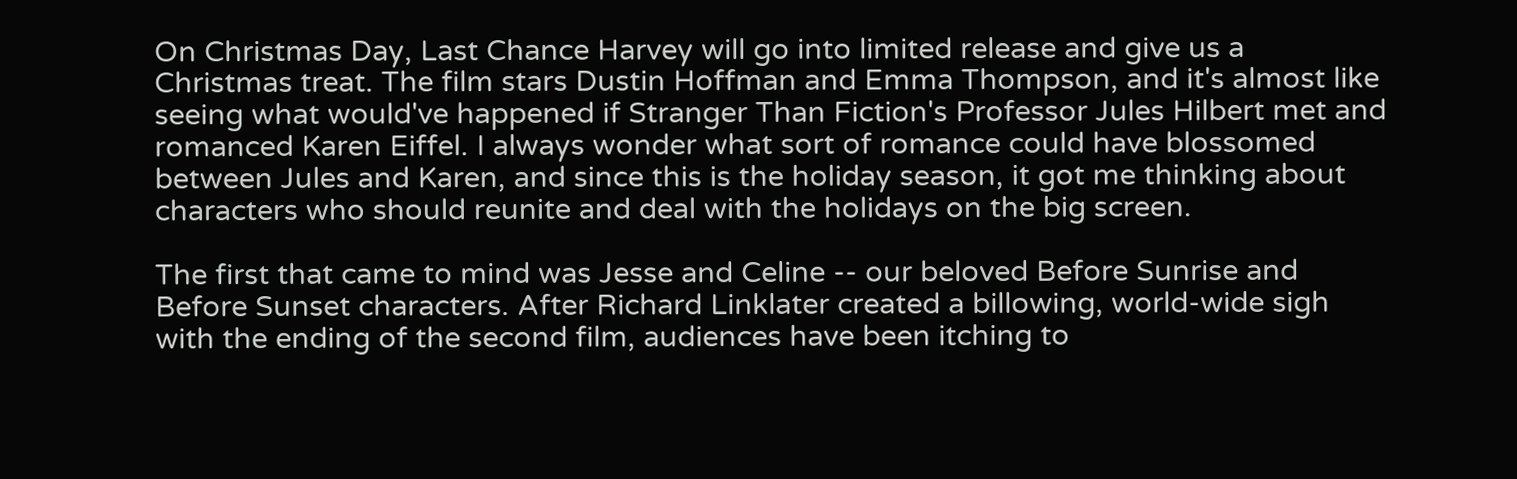On Christmas Day, Last Chance Harvey will go into limited release and give us a Christmas treat. The film stars Dustin Hoffman and Emma Thompson, and it's almost like seeing what would've happened if Stranger Than Fiction's Professor Jules Hilbert met and romanced Karen Eiffel. I always wonder what sort of romance could have blossomed between Jules and Karen, and since this is the holiday season, it got me thinking about characters who should reunite and deal with the holidays on the big screen.

The first that came to mind was Jesse and Celine -- our beloved Before Sunrise and Before Sunset characters. After Richard Linklater created a billowing, world-wide sigh with the ending of the second film, audiences have been itching to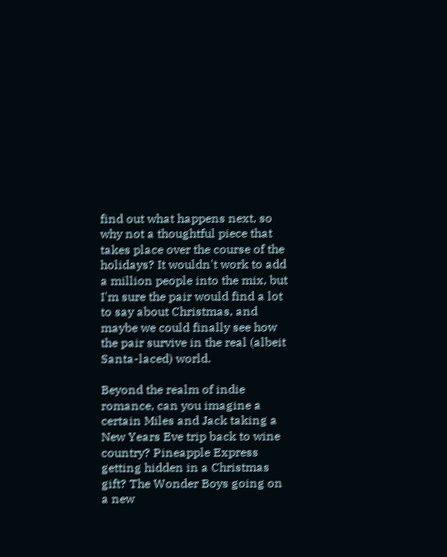find out what happens next, so why not a thoughtful piece that takes place over the course of the holidays? It wouldn't work to add a million people into the mix, but I'm sure the pair would find a lot to say about Christmas, and maybe we could finally see how the pair survive in the real (albeit Santa-laced) world.

Beyond the realm of indie romance, can you imagine a certain Miles and Jack taking a New Years Eve trip back to wine country? Pineapple Express getting hidden in a Christmas gift? The Wonder Boys going on a new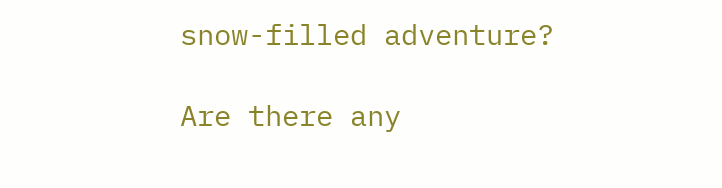snow-filled adventure?

Are there any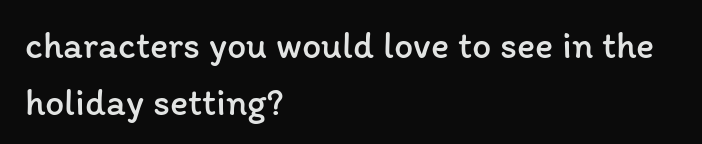characters you would love to see in the holiday setting?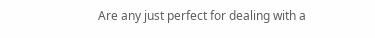Are any just perfect for dealing with a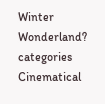Winter Wonderland?
categories Cinematical